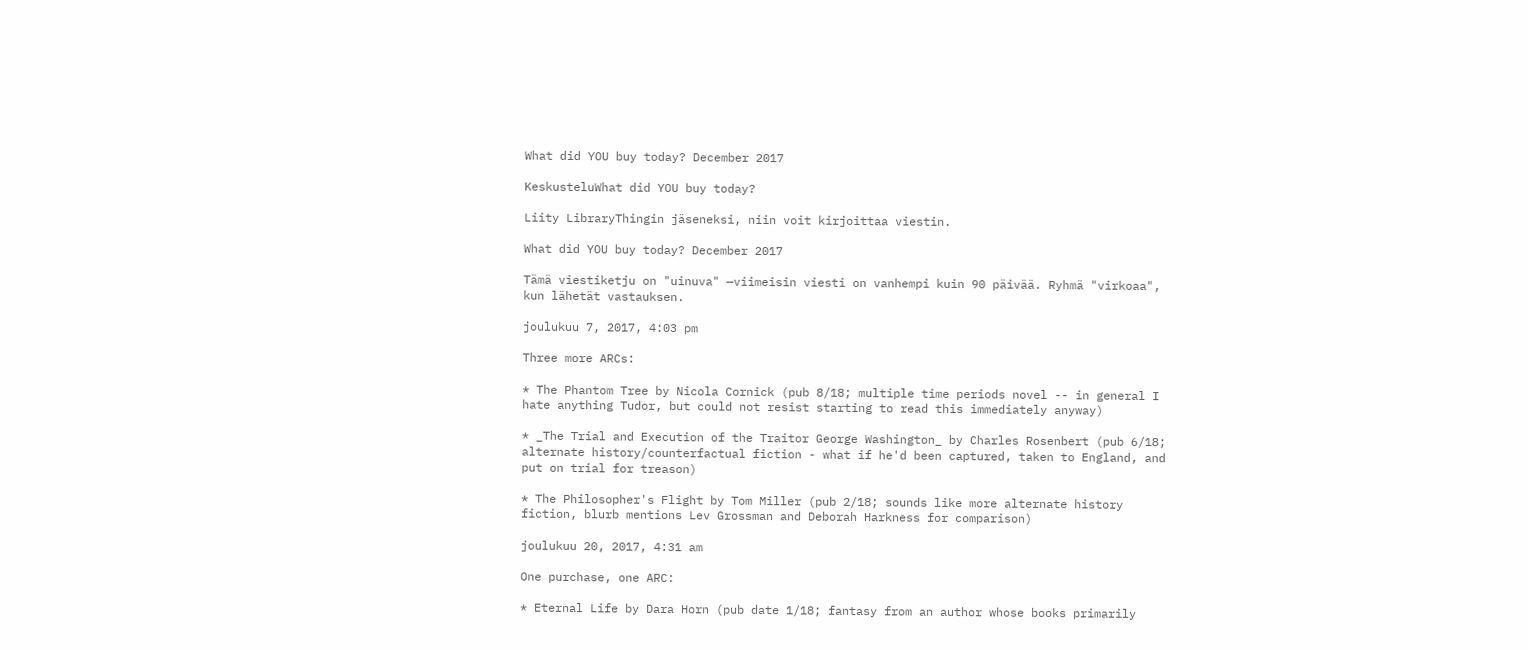What did YOU buy today? December 2017

KeskusteluWhat did YOU buy today?

Liity LibraryThingin jäseneksi, niin voit kirjoittaa viestin.

What did YOU buy today? December 2017

Tämä viestiketju on "uinuva" —viimeisin viesti on vanhempi kuin 90 päivää. Ryhmä "virkoaa", kun lähetät vastauksen.

joulukuu 7, 2017, 4:03 pm

Three more ARCs:

* The Phantom Tree by Nicola Cornick (pub 8/18; multiple time periods novel -- in general I hate anything Tudor, but could not resist starting to read this immediately anyway)

* _The Trial and Execution of the Traitor George Washington_ by Charles Rosenbert (pub 6/18; alternate history/counterfactual fiction - what if he'd been captured, taken to England, and put on trial for treason)

* The Philosopher's Flight by Tom Miller (pub 2/18; sounds like more alternate history fiction, blurb mentions Lev Grossman and Deborah Harkness for comparison)

joulukuu 20, 2017, 4:31 am

One purchase, one ARC:

* Eternal Life by Dara Horn (pub date 1/18; fantasy from an author whose books primarily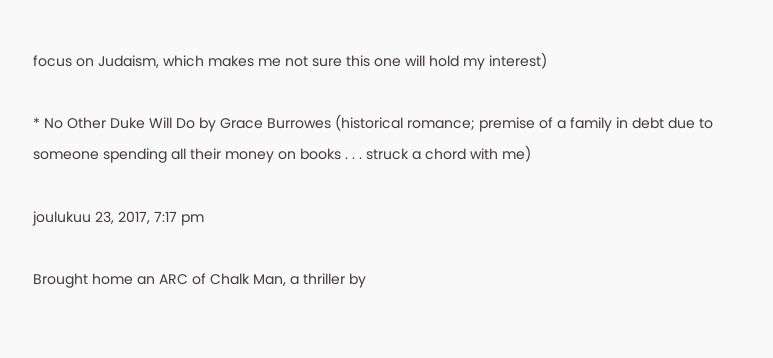focus on Judaism, which makes me not sure this one will hold my interest)

* No Other Duke Will Do by Grace Burrowes (historical romance; premise of a family in debt due to someone spending all their money on books . . . struck a chord with me)

joulukuu 23, 2017, 7:17 pm

Brought home an ARC of Chalk Man, a thriller by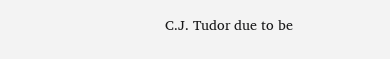C.J. Tudor due to be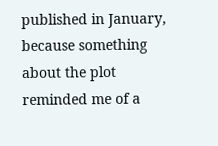published in January, because something about the plot reminded me of a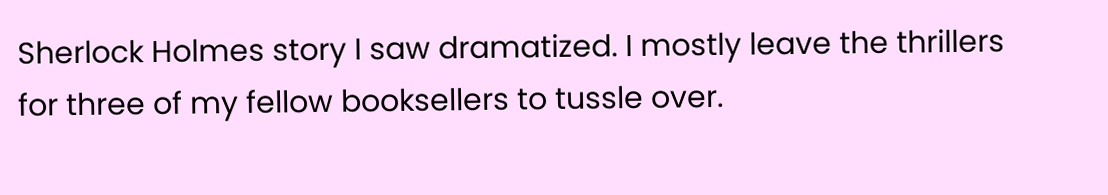Sherlock Holmes story I saw dramatized. I mostly leave the thrillers for three of my fellow booksellers to tussle over.